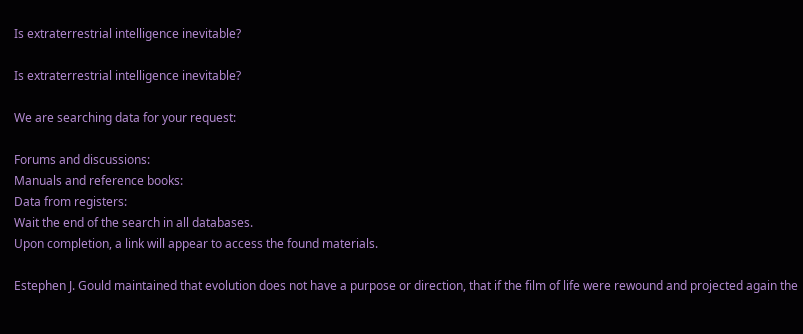Is extraterrestrial intelligence inevitable?

Is extraterrestrial intelligence inevitable?

We are searching data for your request:

Forums and discussions:
Manuals and reference books:
Data from registers:
Wait the end of the search in all databases.
Upon completion, a link will appear to access the found materials.

Estephen J. Gould maintained that evolution does not have a purpose or direction, that if the film of life were rewound and projected again the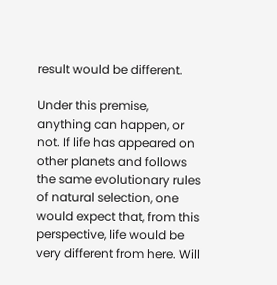result would be different.

Under this premise, anything can happen, or not. If life has appeared on other planets and follows the same evolutionary rules of natural selection, one would expect that, from this perspective, life would be very different from here. Will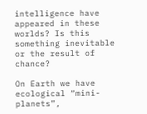intelligence have appeared in these worlds? Is this something inevitable or the result of chance?

On Earth we have ecological “mini-planets”,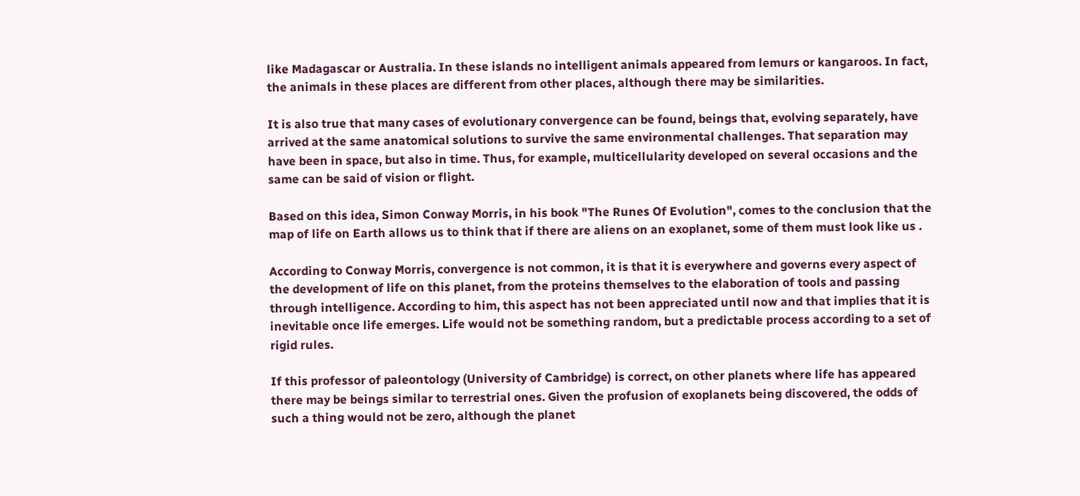like Madagascar or Australia. In these islands no intelligent animals appeared from lemurs or kangaroos. In fact, the animals in these places are different from other places, although there may be similarities.

It is also true that many cases of evolutionary convergence can be found, beings that, evolving separately, have arrived at the same anatomical solutions to survive the same environmental challenges. That separation may have been in space, but also in time. Thus, for example, multicellularity developed on several occasions and the same can be said of vision or flight.

Based on this idea, Simon Conway Morris, in his book "The Runes Of Evolution", comes to the conclusion that the map of life on Earth allows us to think that if there are aliens on an exoplanet, some of them must look like us .

According to Conway Morris, convergence is not common, it is that it is everywhere and governs every aspect of the development of life on this planet, from the proteins themselves to the elaboration of tools and passing through intelligence. According to him, this aspect has not been appreciated until now and that implies that it is inevitable once life emerges. Life would not be something random, but a predictable process according to a set of rigid rules.

If this professor of paleontology (University of Cambridge) is correct, on other planets where life has appeared there may be beings similar to terrestrial ones. Given the profusion of exoplanets being discovered, the odds of such a thing would not be zero, although the planet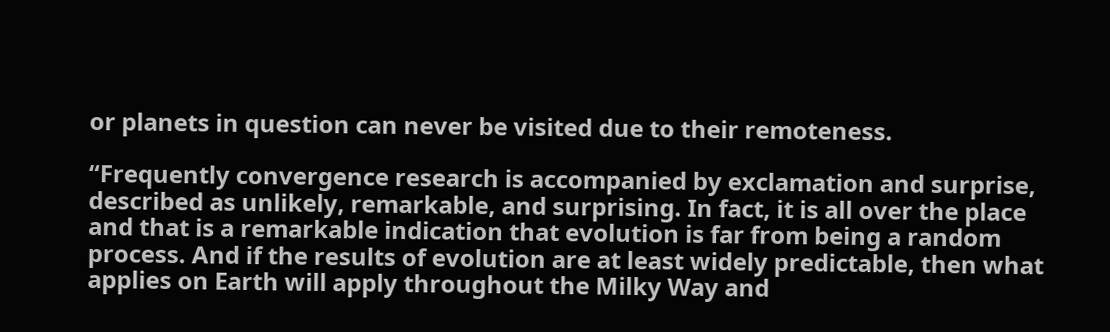or planets in question can never be visited due to their remoteness.

“Frequently convergence research is accompanied by exclamation and surprise, described as unlikely, remarkable, and surprising. In fact, it is all over the place and that is a remarkable indication that evolution is far from being a random process. And if the results of evolution are at least widely predictable, then what applies on Earth will apply throughout the Milky Way and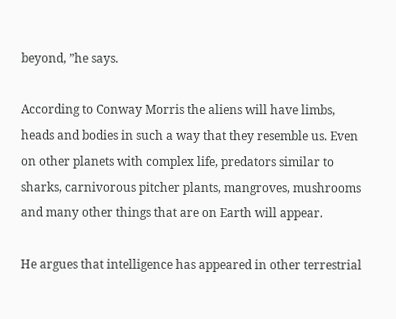beyond, ”he says.

According to Conway Morris the aliens will have limbs, heads and bodies in such a way that they resemble us. Even on other planets with complex life, predators similar to sharks, carnivorous pitcher plants, mangroves, mushrooms and many other things that are on Earth will appear.

He argues that intelligence has appeared in other terrestrial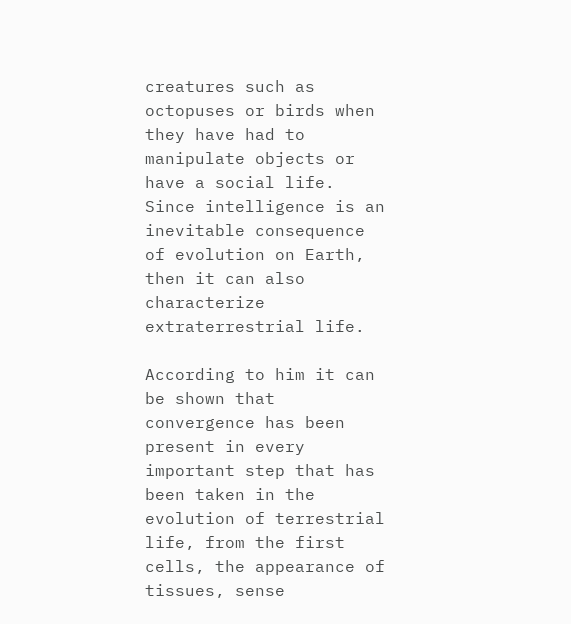creatures such as octopuses or birds when they have had to manipulate objects or have a social life. Since intelligence is an inevitable consequence of evolution on Earth, then it can also characterize extraterrestrial life.

According to him it can be shown that convergence has been present in every important step that has been taken in the evolution of terrestrial life, from the first cells, the appearance of tissues, sense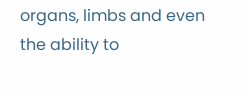organs, limbs and even the ability to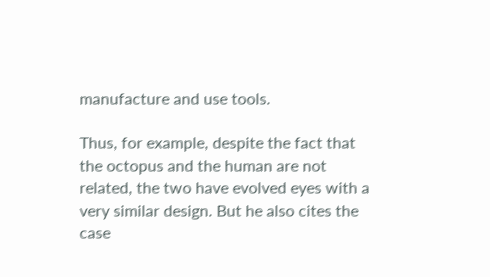manufacture and use tools.

Thus, for example, despite the fact that the octopus and the human are not related, the two have evolved eyes with a very similar design. But he also cites the case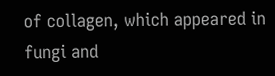of collagen, which appeared in fungi and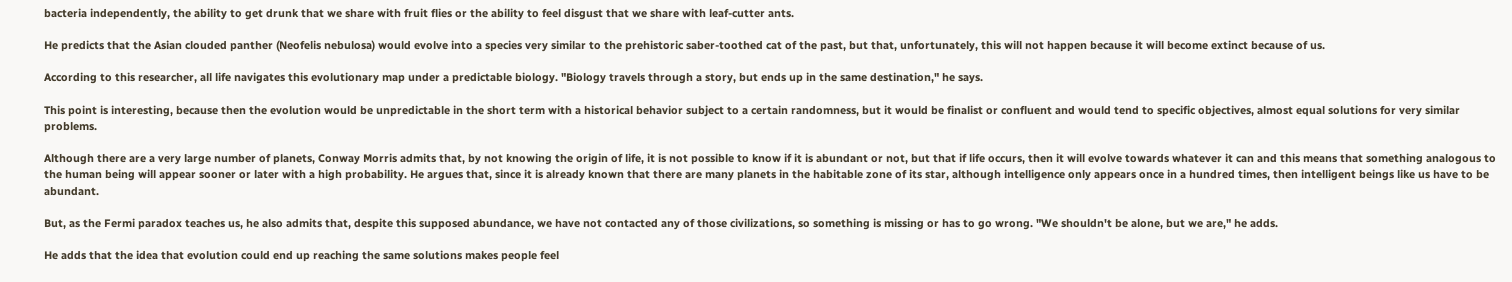bacteria independently, the ability to get drunk that we share with fruit flies or the ability to feel disgust that we share with leaf-cutter ants.

He predicts that the Asian clouded panther (Neofelis nebulosa) would evolve into a species very similar to the prehistoric saber-toothed cat of the past, but that, unfortunately, this will not happen because it will become extinct because of us.

According to this researcher, all life navigates this evolutionary map under a predictable biology. "Biology travels through a story, but ends up in the same destination," he says.

This point is interesting, because then the evolution would be unpredictable in the short term with a historical behavior subject to a certain randomness, but it would be finalist or confluent and would tend to specific objectives, almost equal solutions for very similar problems.

Although there are a very large number of planets, Conway Morris admits that, by not knowing the origin of life, it is not possible to know if it is abundant or not, but that if life occurs, then it will evolve towards whatever it can and this means that something analogous to the human being will appear sooner or later with a high probability. He argues that, since it is already known that there are many planets in the habitable zone of its star, although intelligence only appears once in a hundred times, then intelligent beings like us have to be abundant.

But, as the Fermi paradox teaches us, he also admits that, despite this supposed abundance, we have not contacted any of those civilizations, so something is missing or has to go wrong. "We shouldn't be alone, but we are," he adds.

He adds that the idea that evolution could end up reaching the same solutions makes people feel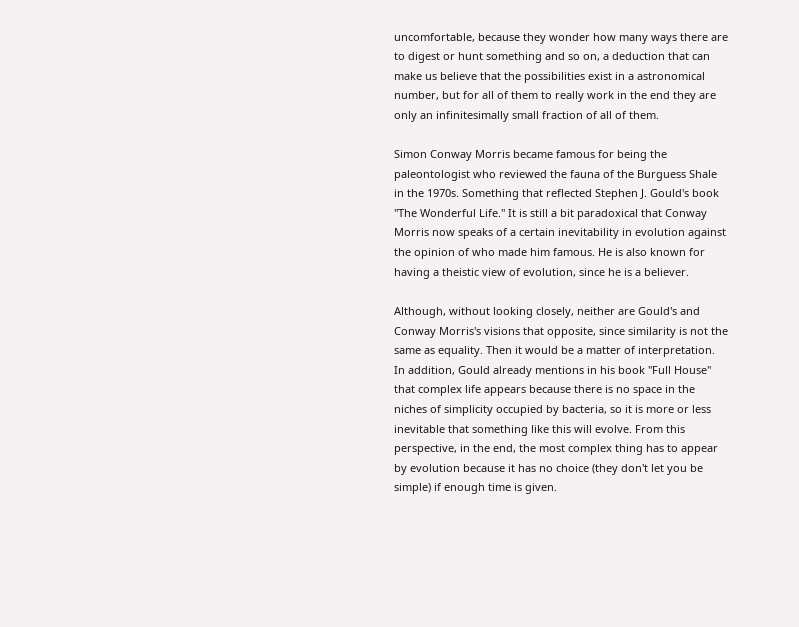uncomfortable, because they wonder how many ways there are to digest or hunt something and so on, a deduction that can make us believe that the possibilities exist in a astronomical number, but for all of them to really work in the end they are only an infinitesimally small fraction of all of them.

Simon Conway Morris became famous for being the paleontologist who reviewed the fauna of the Burguess Shale in the 1970s. Something that reflected Stephen J. Gould's book "The Wonderful Life." It is still a bit paradoxical that Conway Morris now speaks of a certain inevitability in evolution against the opinion of who made him famous. He is also known for having a theistic view of evolution, since he is a believer.

Although, without looking closely, neither are Gould's and Conway Morris's visions that opposite, since similarity is not the same as equality. Then it would be a matter of interpretation. In addition, Gould already mentions in his book "Full House" that complex life appears because there is no space in the niches of simplicity occupied by bacteria, so it is more or less inevitable that something like this will evolve. From this perspective, in the end, the most complex thing has to appear by evolution because it has no choice (they don't let you be simple) if enough time is given.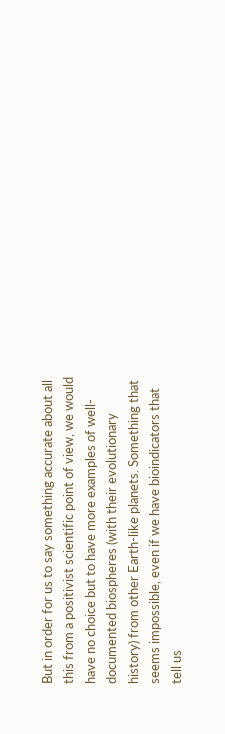But in order for us to say something accurate about all this from a positivist scientific point of view, we would have no choice but to have more examples of well-documented biospheres (with their evolutionary history) from other Earth-like planets. Something that seems impossible, even if we have bioindicators that tell us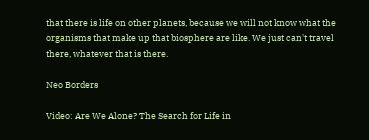that there is life on other planets, because we will not know what the organisms that make up that biosphere are like. We just can't travel there, whatever that is there.

Neo Borders

Video: Are We Alone? The Search for Life in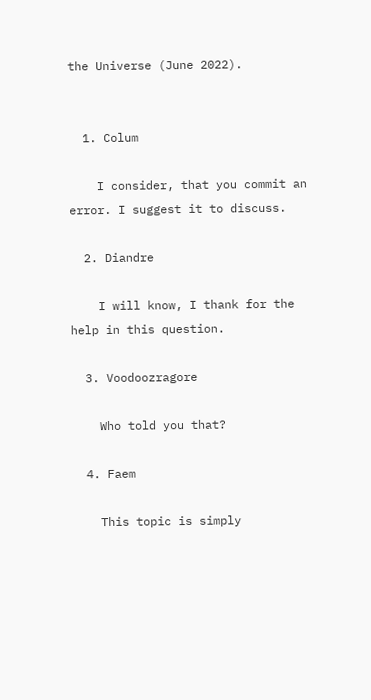the Universe (June 2022).


  1. Colum

    I consider, that you commit an error. I suggest it to discuss.

  2. Diandre

    I will know, I thank for the help in this question.

  3. Voodoozragore

    Who told you that?

  4. Faem

    This topic is simply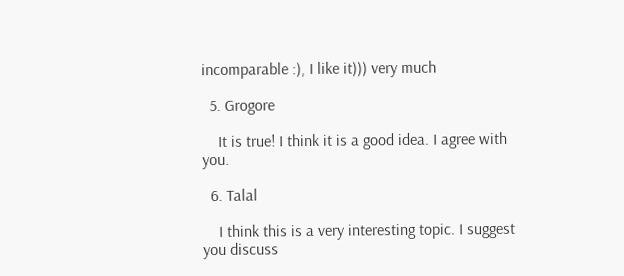incomparable :), I like it))) very much

  5. Grogore

    It is true! I think it is a good idea. I agree with you.

  6. Talal

    I think this is a very interesting topic. I suggest you discuss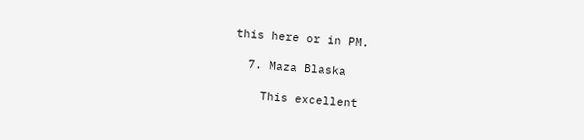this here or in PM.

  7. Maza Blaska

    This excellent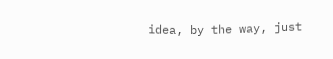idea, by the way, just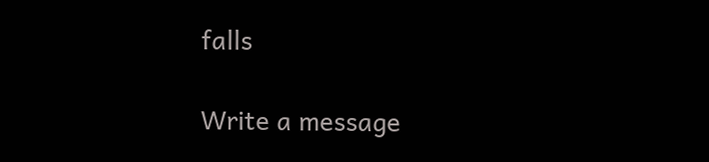falls

Write a message